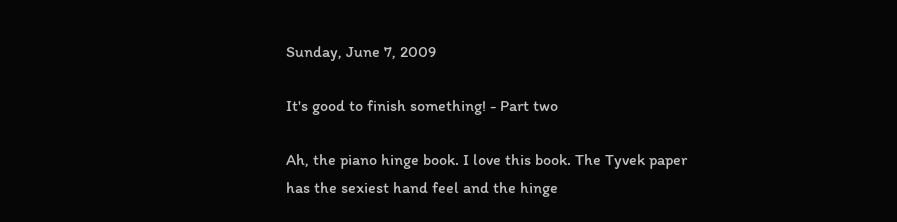Sunday, June 7, 2009

It's good to finish something! - Part two

Ah, the piano hinge book. I love this book. The Tyvek paper has the sexiest hand feel and the hinge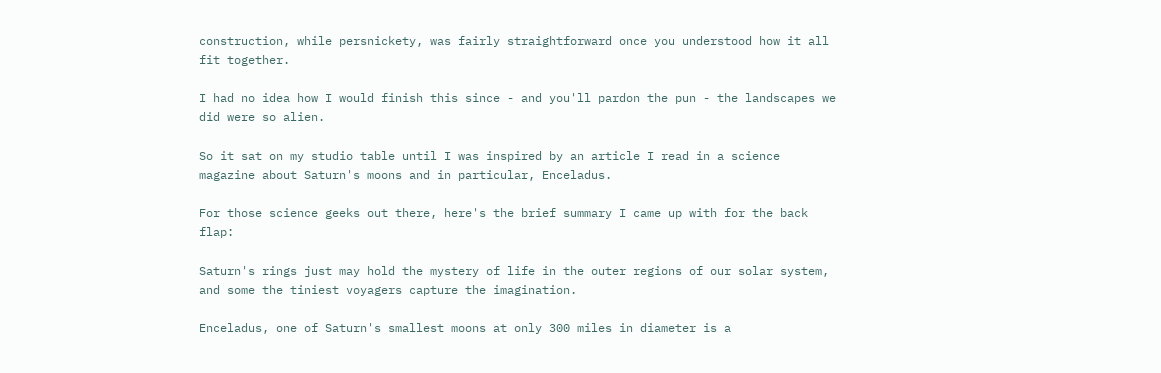construction, while persnickety, was fairly straightforward once you understood how it all fit together.

I had no idea how I would finish this since - and you'll pardon the pun - the landscapes we did were so alien.

So it sat on my studio table until I was inspired by an article I read in a science magazine about Saturn's moons and in particular, Enceladus.

For those science geeks out there, here's the brief summary I came up with for the back flap:

Saturn's rings just may hold the mystery of life in the outer regions of our solar system, and some the tiniest voyagers capture the imagination.

Enceladus, one of Saturn's smallest moons at only 300 miles in diameter is a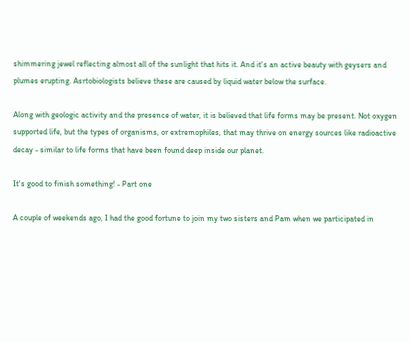shimmering jewel reflecting almost all of the sunlight that hits it. And it's an active beauty with geysers and plumes erupting. Asrtobiologists believe these are caused by liquid water below the surface.

Along with geologic activity and the presence of water, it is believed that life forms may be present. Not oxygen supported life, but the types of organisms, or extremophiles, that may thrive on energy sources like radioactive decay - similar to life forms that have been found deep inside our planet.

It's good to finish something! - Part one

A couple of weekends ago, I had the good fortune to join my two sisters and Pam when we participated in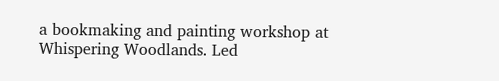a bookmaking and painting workshop at Whispering Woodlands. Led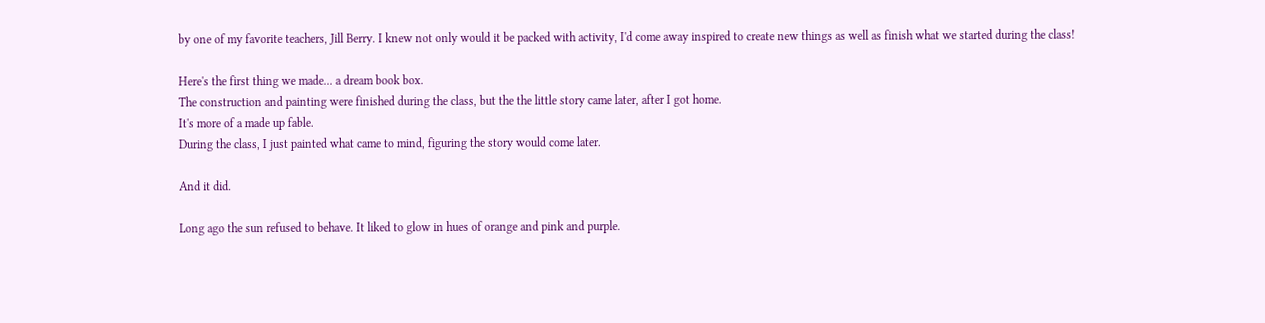by one of my favorite teachers, Jill Berry. I knew not only would it be packed with activity, I'd come away inspired to create new things as well as finish what we started during the class!

Here's the first thing we made... a dream book box.
The construction and painting were finished during the class, but the the little story came later, after I got home.
It's more of a made up fable.
During the class, I just painted what came to mind, figuring the story would come later.

And it did.

Long ago the sun refused to behave. It liked to glow in hues of orange and pink and purple.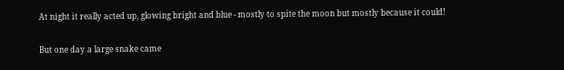At night it really acted up, glowing bright and blue - mostly to spite the moon but mostly because it could!

But one day a large snake came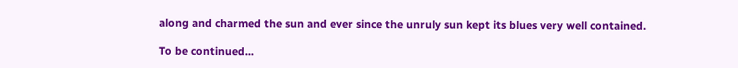along and charmed the sun and ever since the unruly sun kept its blues very well contained.

To be continued...